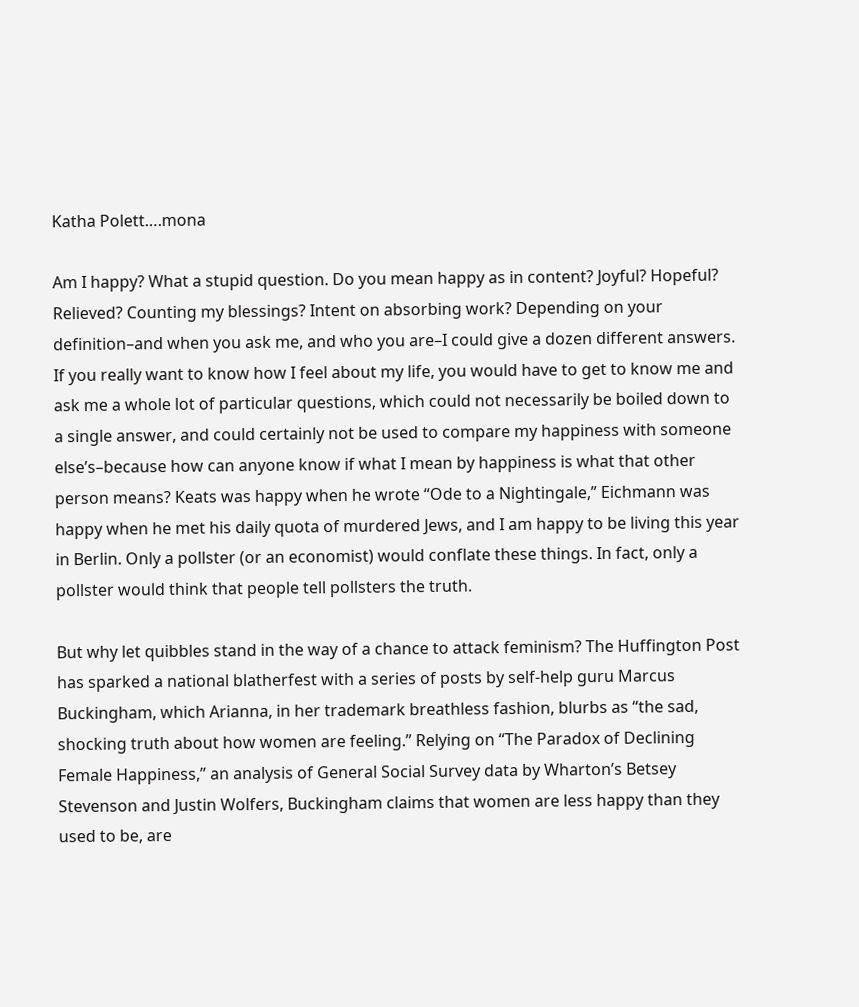Katha Polett….mona

Am I happy? What a stupid question. Do you mean happy as in content? Joyful? Hopeful? Relieved? Counting my blessings? Intent on absorbing work? Depending on your definition–and when you ask me, and who you are–I could give a dozen different answers. If you really want to know how I feel about my life, you would have to get to know me and ask me a whole lot of particular questions, which could not necessarily be boiled down to a single answer, and could certainly not be used to compare my happiness with someone else’s–because how can anyone know if what I mean by happiness is what that other person means? Keats was happy when he wrote “Ode to a Nightingale,” Eichmann was happy when he met his daily quota of murdered Jews, and I am happy to be living this year in Berlin. Only a pollster (or an economist) would conflate these things. In fact, only a pollster would think that people tell pollsters the truth.

But why let quibbles stand in the way of a chance to attack feminism? The Huffington Post has sparked a national blatherfest with a series of posts by self-help guru Marcus Buckingham, which Arianna, in her trademark breathless fashion, blurbs as “the sad, shocking truth about how women are feeling.” Relying on “The Paradox of Declining Female Happiness,” an analysis of General Social Survey data by Wharton’s Betsey Stevenson and Justin Wolfers, Buckingham claims that women are less happy than they used to be, are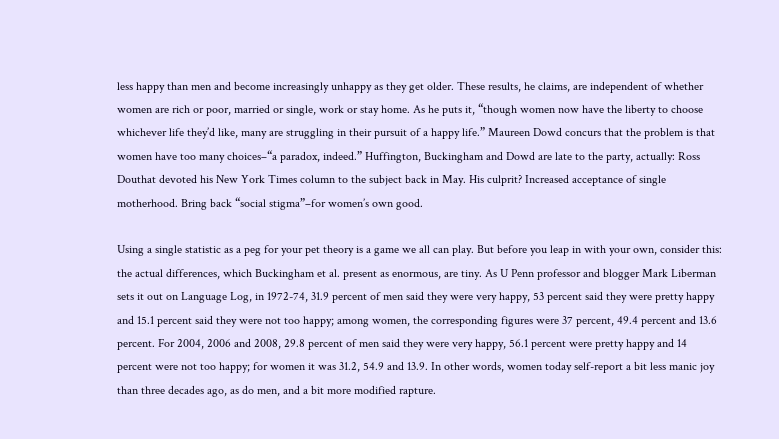less happy than men and become increasingly unhappy as they get older. These results, he claims, are independent of whether women are rich or poor, married or single, work or stay home. As he puts it, “though women now have the liberty to choose whichever life they’d like, many are struggling in their pursuit of a happy life.” Maureen Dowd concurs that the problem is that women have too many choices–“a paradox, indeed.” Huffington, Buckingham and Dowd are late to the party, actually: Ross Douthat devoted his New York Times column to the subject back in May. His culprit? Increased acceptance of single motherhood. Bring back “social stigma”–for women’s own good.

Using a single statistic as a peg for your pet theory is a game we all can play. But before you leap in with your own, consider this: the actual differences, which Buckingham et al. present as enormous, are tiny. As U Penn professor and blogger Mark Liberman sets it out on Language Log, in 1972-74, 31.9 percent of men said they were very happy, 53 percent said they were pretty happy and 15.1 percent said they were not too happy; among women, the corresponding figures were 37 percent, 49.4 percent and 13.6 percent. For 2004, 2006 and 2008, 29.8 percent of men said they were very happy, 56.1 percent were pretty happy and 14 percent were not too happy; for women it was 31.2, 54.9 and 13.9. In other words, women today self-report a bit less manic joy than three decades ago, as do men, and a bit more modified rapture.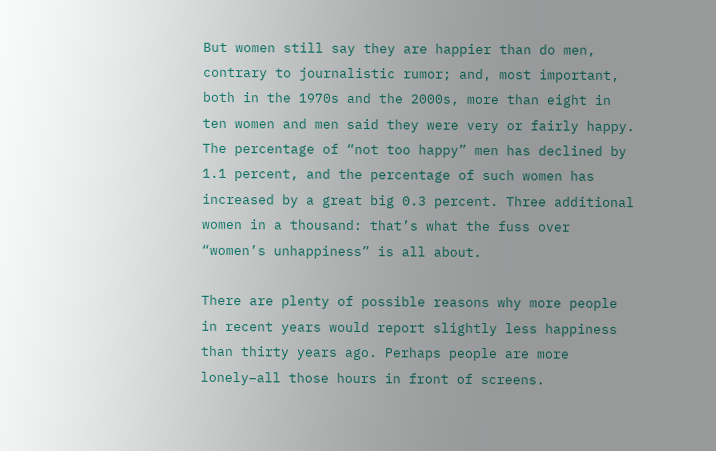But women still say they are happier than do men, contrary to journalistic rumor; and, most important, both in the 1970s and the 2000s, more than eight in ten women and men said they were very or fairly happy. The percentage of “not too happy” men has declined by 1.1 percent, and the percentage of such women has increased by a great big 0.3 percent. Three additional women in a thousand: that’s what the fuss over “women’s unhappiness” is all about.

There are plenty of possible reasons why more people in recent years would report slightly less happiness than thirty years ago. Perhaps people are more lonely–all those hours in front of screens.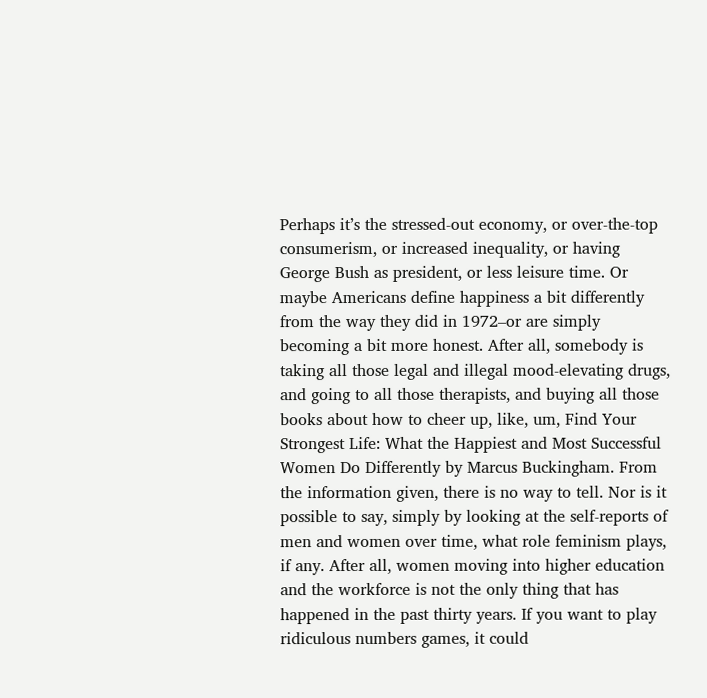Perhaps it’s the stressed-out economy, or over-the-top consumerism, or increased inequality, or having George Bush as president, or less leisure time. Or maybe Americans define happiness a bit differently from the way they did in 1972–or are simply becoming a bit more honest. After all, somebody is taking all those legal and illegal mood-elevating drugs, and going to all those therapists, and buying all those books about how to cheer up, like, um, Find Your Strongest Life: What the Happiest and Most Successful Women Do Differently by Marcus Buckingham. From the information given, there is no way to tell. Nor is it possible to say, simply by looking at the self-reports of men and women over time, what role feminism plays, if any. After all, women moving into higher education and the workforce is not the only thing that has happened in the past thirty years. If you want to play ridiculous numbers games, it could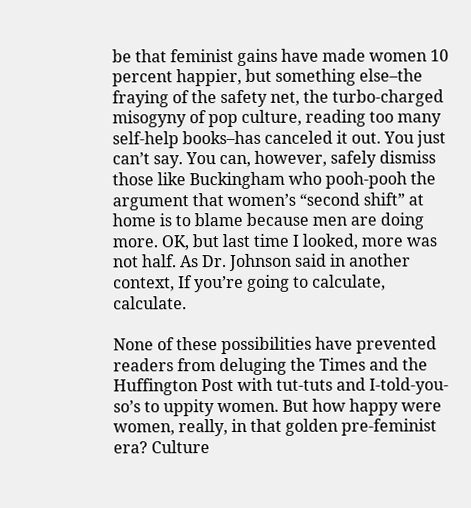be that feminist gains have made women 10 percent happier, but something else–the fraying of the safety net, the turbo-charged misogyny of pop culture, reading too many self-help books–has canceled it out. You just can’t say. You can, however, safely dismiss those like Buckingham who pooh-pooh the argument that women’s “second shift” at home is to blame because men are doing more. OK, but last time I looked, more was not half. As Dr. Johnson said in another context, If you’re going to calculate, calculate.

None of these possibilities have prevented readers from deluging the Times and the Huffington Post with tut-tuts and I-told-you-so’s to uppity women. But how happy were women, really, in that golden pre-feminist era? Culture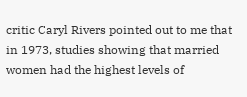critic Caryl Rivers pointed out to me that in 1973, studies showing that married women had the highest levels of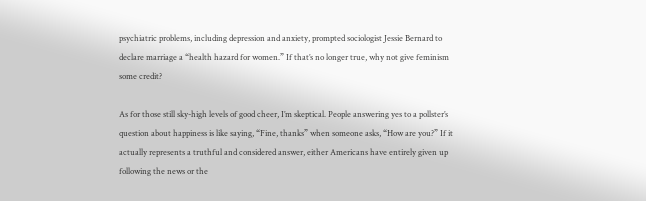psychiatric problems, including depression and anxiety, prompted sociologist Jessie Bernard to declare marriage a “health hazard for women.” If that’s no longer true, why not give feminism some credit?

As for those still sky-high levels of good cheer, I’m skeptical. People answering yes to a pollster’s question about happiness is like saying, “Fine, thanks” when someone asks, “How are you?” If it actually represents a truthful and considered answer, either Americans have entirely given up following the news or the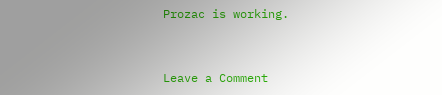Prozac is working.


Leave a Comment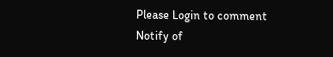Please Login to comment
Notify of